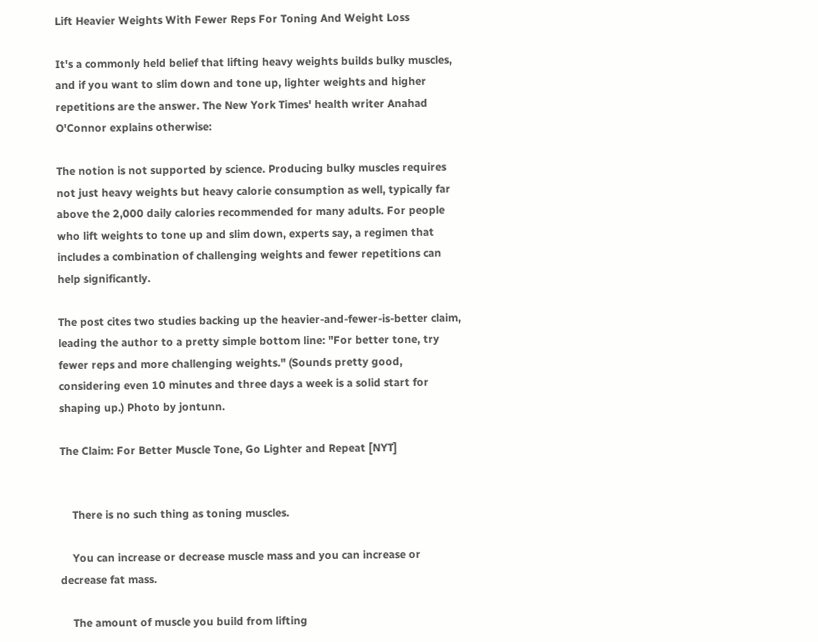Lift Heavier Weights With Fewer Reps For Toning And Weight Loss

It's a commonly held belief that lifting heavy weights builds bulky muscles, and if you want to slim down and tone up, lighter weights and higher repetitions are the answer. The New York Times' health writer Anahad O'Connor explains otherwise:

The notion is not supported by science. Producing bulky muscles requires not just heavy weights but heavy calorie consumption as well, typically far above the 2,000 daily calories recommended for many adults. For people who lift weights to tone up and slim down, experts say, a regimen that includes a combination of challenging weights and fewer repetitions can help significantly.

The post cites two studies backing up the heavier-and-fewer-is-better claim, leading the author to a pretty simple bottom line: "For better tone, try fewer reps and more challenging weights." (Sounds pretty good, considering even 10 minutes and three days a week is a solid start for shaping up.) Photo by jontunn.

The Claim: For Better Muscle Tone, Go Lighter and Repeat [NYT]


    There is no such thing as toning muscles.

    You can increase or decrease muscle mass and you can increase or decrease fat mass.

    The amount of muscle you build from lifting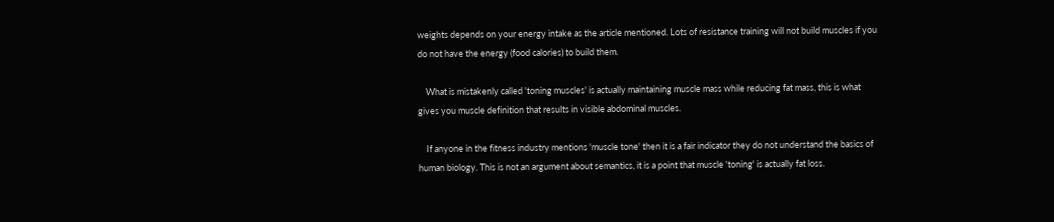weights depends on your energy intake as the article mentioned. Lots of resistance training will not build muscles if you do not have the energy (food calories) to build them.

    What is mistakenly called 'toning muscles' is actually maintaining muscle mass while reducing fat mass, this is what gives you muscle definition that results in visible abdominal muscles.

    If anyone in the fitness industry mentions 'muscle tone' then it is a fair indicator they do not understand the basics of human biology. This is not an argument about semantics, it is a point that muscle 'toning' is actually fat loss.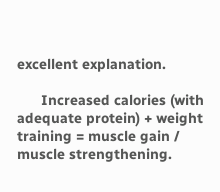excellent explanation.

      Increased calories (with adequate protein) + weight training = muscle gain / muscle strengthening.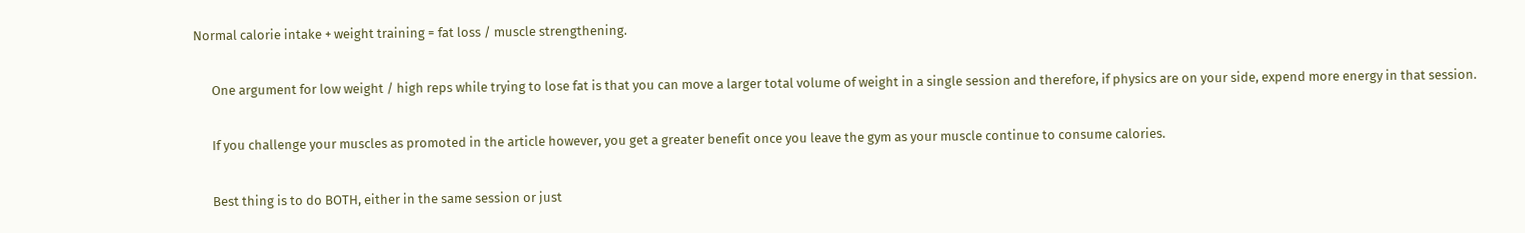Normal calorie intake + weight training = fat loss / muscle strengthening.

      One argument for low weight / high reps while trying to lose fat is that you can move a larger total volume of weight in a single session and therefore, if physics are on your side, expend more energy in that session.

      If you challenge your muscles as promoted in the article however, you get a greater benefit once you leave the gym as your muscle continue to consume calories.

      Best thing is to do BOTH, either in the same session or just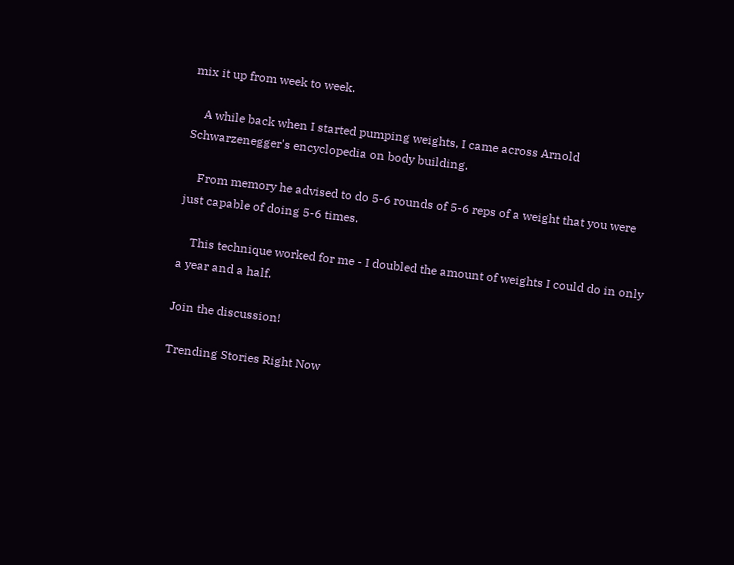mix it up from week to week.

    A while back when I started pumping weights, I came across Arnold Schwarzenegger's encyclopedia on body building.

    From memory he advised to do 5-6 rounds of 5-6 reps of a weight that you were just capable of doing 5-6 times.

    This technique worked for me - I doubled the amount of weights I could do in only a year and a half.

Join the discussion!

Trending Stories Right Now